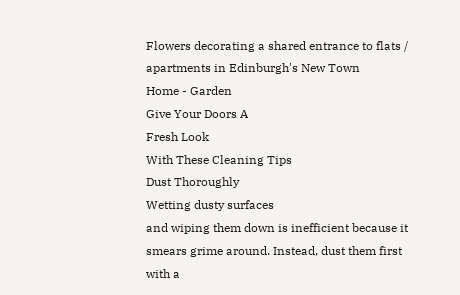Flowers decorating a shared entrance to flats / apartments in Edinburgh's New Town
Home - Garden
Give Your Doors A
Fresh Look
With These Cleaning Tips
Dust Thoroughly
Wetting dusty surfaces
and wiping them down is inefficient because it smears grime around. Instead, dust them first with a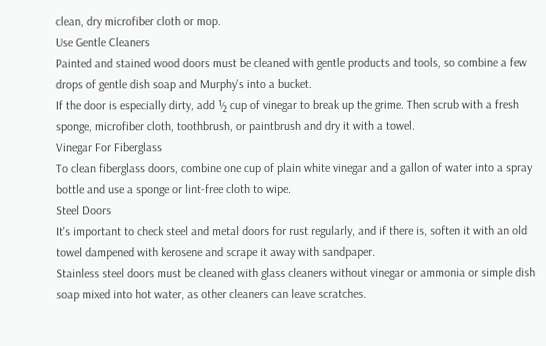clean, dry microfiber cloth or mop.
Use Gentle Cleaners
Painted and stained wood doors must be cleaned with gentle products and tools, so combine a few drops of gentle dish soap and Murphy's into a bucket.
If the door is especially dirty, add ½ cup of vinegar to break up the grime. Then scrub with a fresh sponge, microfiber cloth, toothbrush, or paintbrush and dry it with a towel.
Vinegar For Fiberglass
To clean fiberglass doors, combine one cup of plain white vinegar and a gallon of water into a spray bottle and use a sponge or lint-free cloth to wipe.
Steel Doors
It's important to check steel and metal doors for rust regularly, and if there is, soften it with an old towel dampened with kerosene and scrape it away with sandpaper.
Stainless steel doors must be cleaned with glass cleaners without vinegar or ammonia or simple dish soap mixed into hot water, as other cleaners can leave scratches.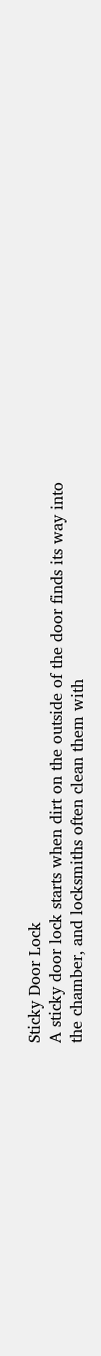Sticky Door Lock
A sticky door lock starts when dirt on the outside of the door finds its way into the chamber, and locksmiths often clean them with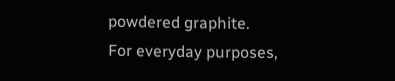powdered graphite.
For everyday purposes,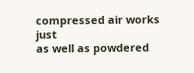compressed air works just
as well as powdered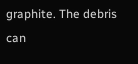graphite. The debris can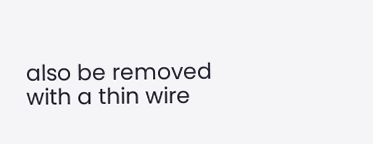also be removed with a thin wire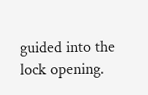guided into the lock opening.